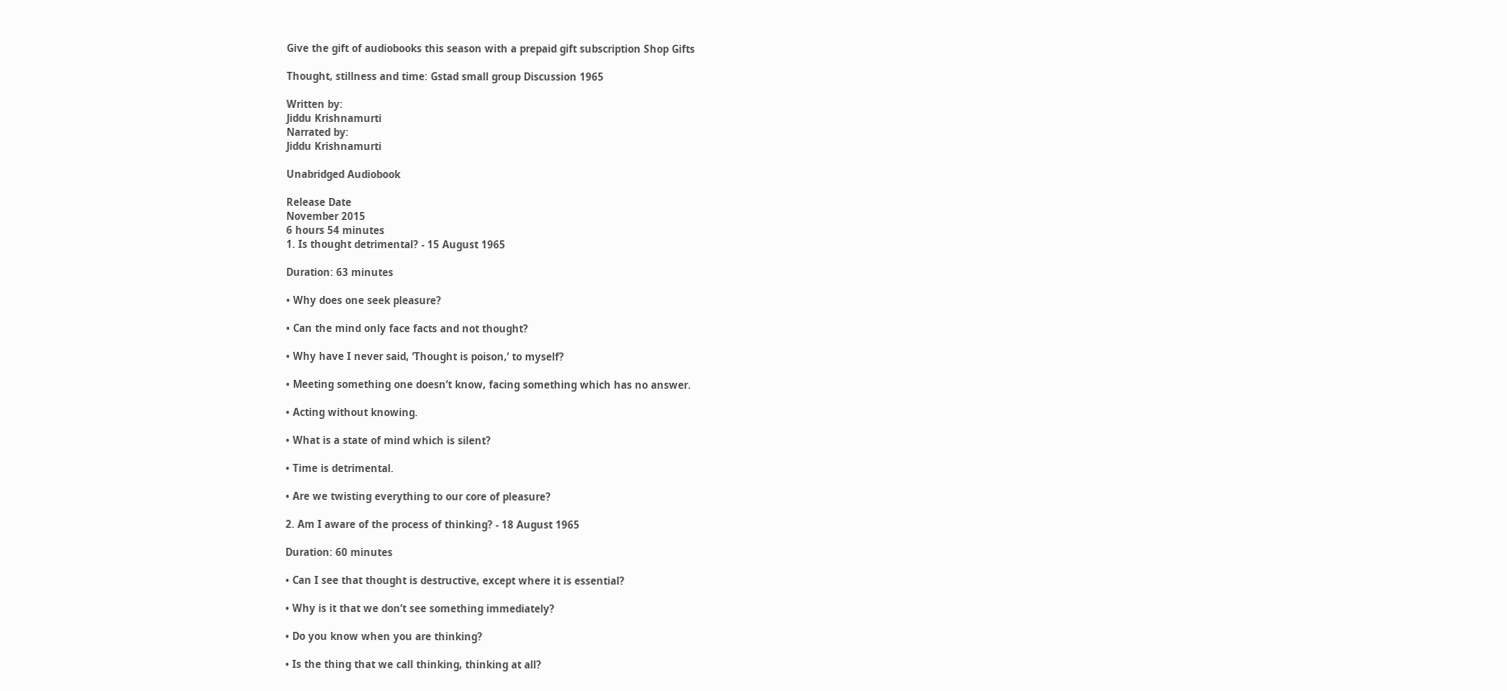Give the gift of audiobooks this season with a prepaid gift subscription Shop Gifts

Thought, stillness and time: Gstad small group Discussion 1965

Written by:
Jiddu Krishnamurti
Narrated by:
Jiddu Krishnamurti

Unabridged Audiobook

Release Date
November 2015
6 hours 54 minutes
1. Is thought detrimental? - 15 August 1965

Duration: 63 minutes

• Why does one seek pleasure?

• Can the mind only face facts and not thought?

• Why have I never said, ‘Thought is poison,’ to myself?

• Meeting something one doesn’t know, facing something which has no answer.

• Acting without knowing.

• What is a state of mind which is silent?

• Time is detrimental.

• Are we twisting everything to our core of pleasure?

2. Am I aware of the process of thinking? - 18 August 1965

Duration: 60 minutes

• Can I see that thought is destructive, except where it is essential?

• Why is it that we don’t see something immediately?

• Do you know when you are thinking?

• Is the thing that we call thinking, thinking at all?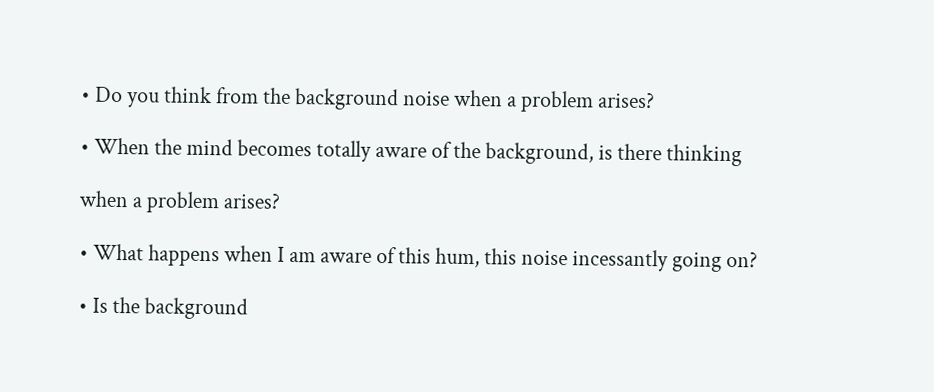• Do you think from the background noise when a problem arises?

• When the mind becomes totally aware of the background, is there thinking

when a problem arises?

• What happens when I am aware of this hum, this noise incessantly going on?

• Is the background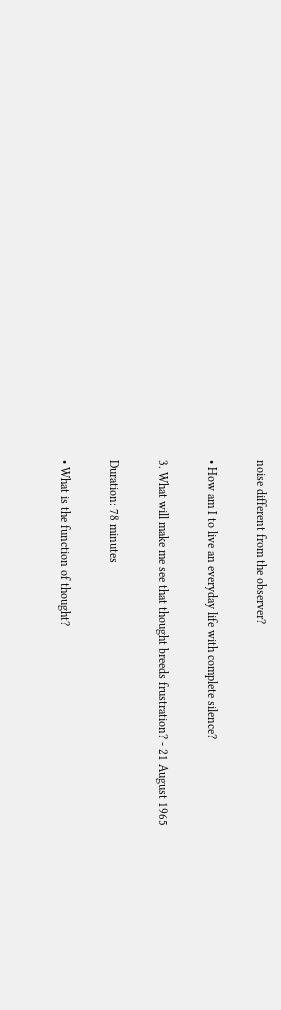noise different from the observer?

• How am I to live an everyday life with complete silence?

3. What will make me see that thought breeds frustration? - 21 August 1965

Duration: 78 minutes

• What is the function of thought?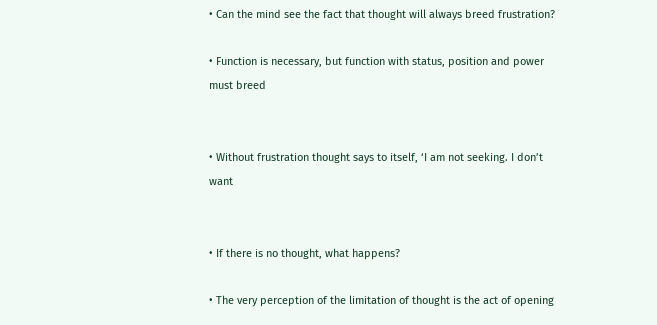• Can the mind see the fact that thought will always breed frustration?

• Function is necessary, but function with status, position and power must breed


• Without frustration thought says to itself, ‘I am not seeking. I don’t want


• If there is no thought, what happens?

• The very perception of the limitation of thought is the act of opening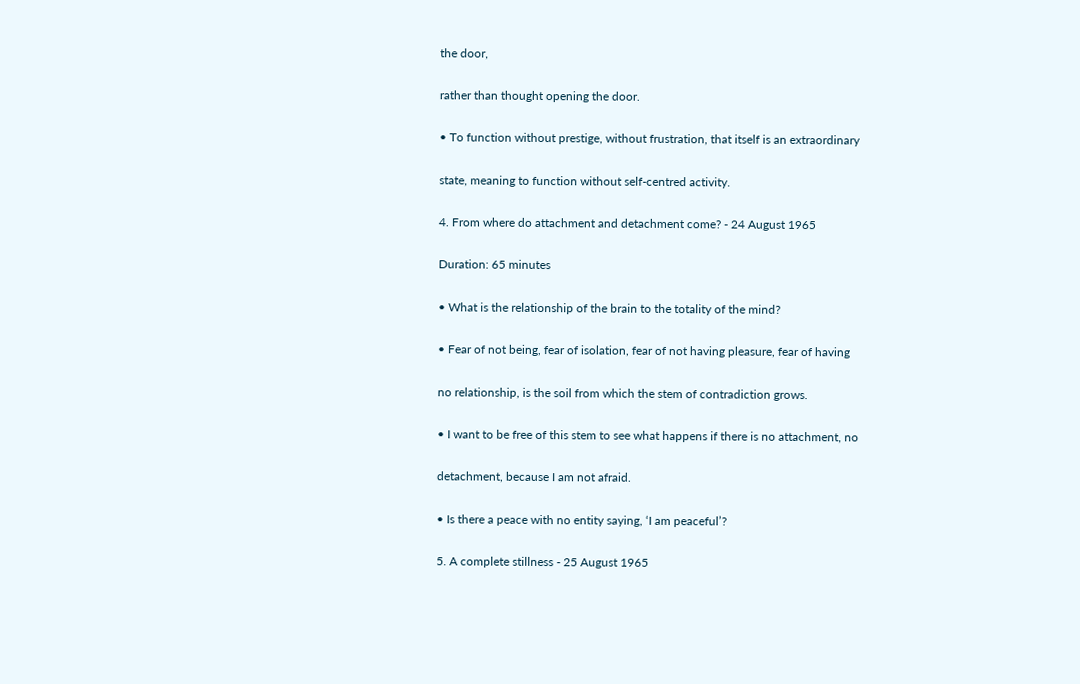the door,

rather than thought opening the door.

• To function without prestige, without frustration, that itself is an extraordinary

state, meaning to function without self-centred activity.

4. From where do attachment and detachment come? - 24 August 1965

Duration: 65 minutes

• What is the relationship of the brain to the totality of the mind?

• Fear of not being, fear of isolation, fear of not having pleasure, fear of having

no relationship, is the soil from which the stem of contradiction grows.

• I want to be free of this stem to see what happens if there is no attachment, no

detachment, because I am not afraid.

• Is there a peace with no entity saying, ‘I am peaceful’?

5. A complete stillness - 25 August 1965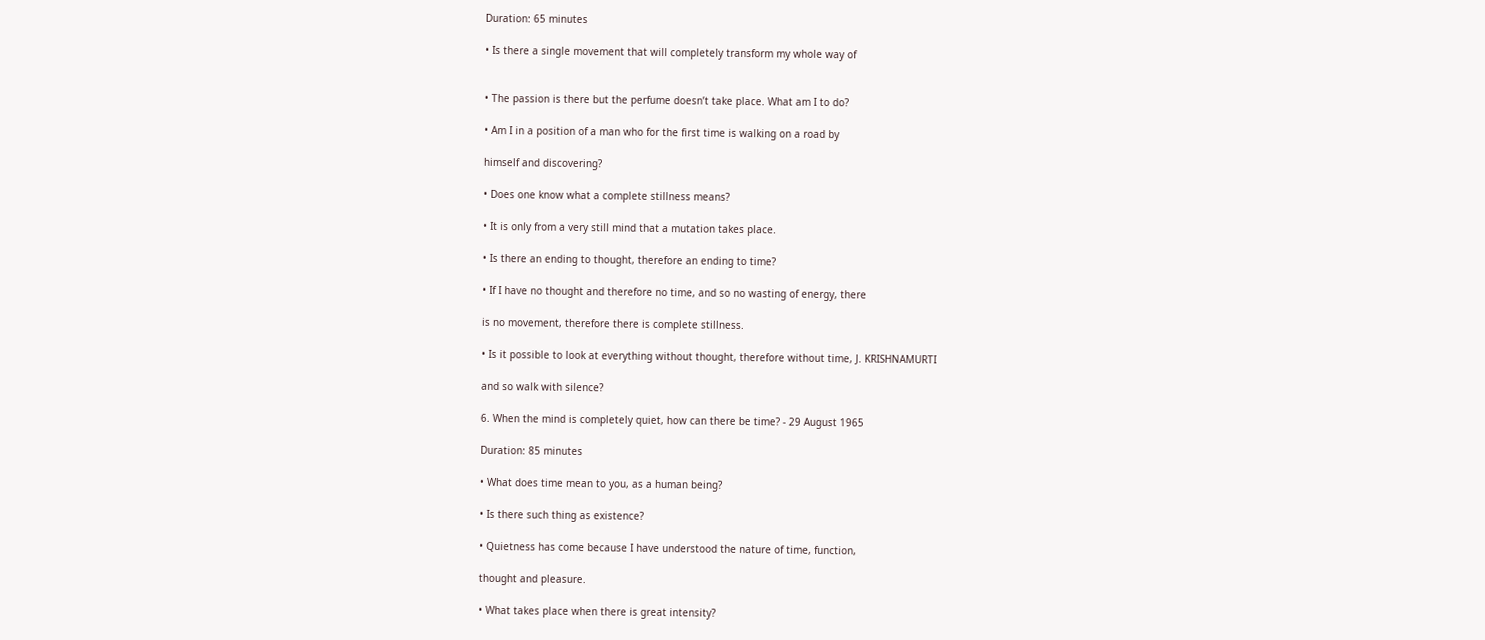Duration: 65 minutes

• Is there a single movement that will completely transform my whole way of


• The passion is there but the perfume doesn’t take place. What am I to do?

• Am I in a position of a man who for the first time is walking on a road by

himself and discovering?

• Does one know what a complete stillness means?

• It is only from a very still mind that a mutation takes place.

• Is there an ending to thought, therefore an ending to time?

• If I have no thought and therefore no time, and so no wasting of energy, there

is no movement, therefore there is complete stillness.

• Is it possible to look at everything without thought, therefore without time, J. KRISHNAMURTI

and so walk with silence?

6. When the mind is completely quiet, how can there be time? - 29 August 1965

Duration: 85 minutes

• What does time mean to you, as a human being?

• Is there such thing as existence?

• Quietness has come because I have understood the nature of time, function,

thought and pleasure.

• What takes place when there is great intensity?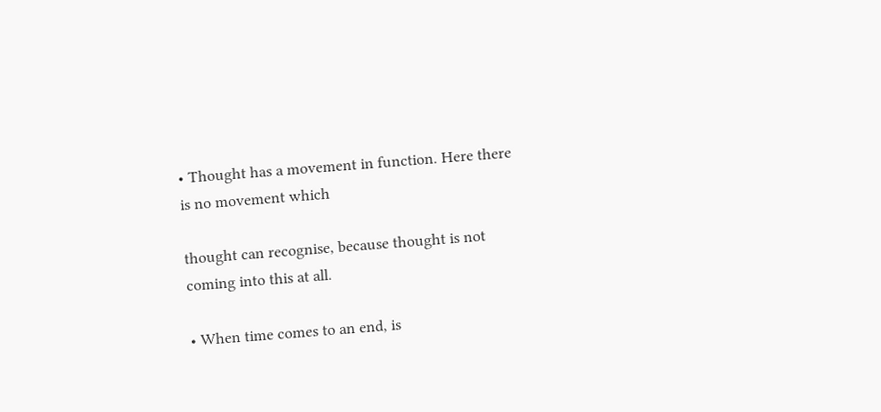• Thought has a movement in function. Here there is no movement which

thought can recognise, because thought is not coming into this at all.

• When time comes to an end, is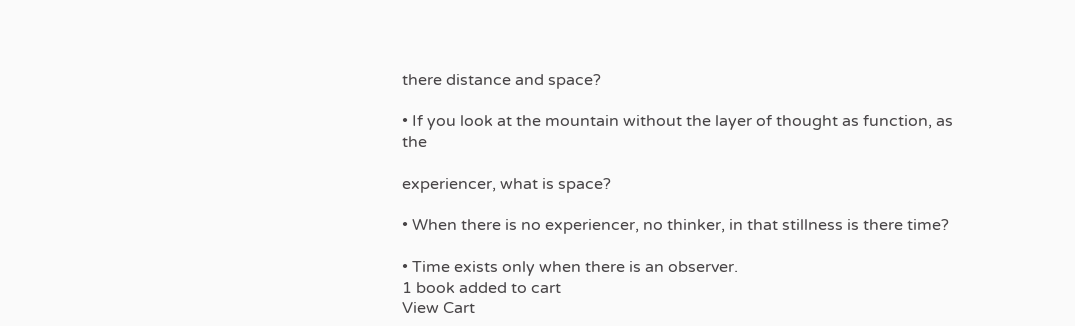there distance and space?

• If you look at the mountain without the layer of thought as function, as the

experiencer, what is space?

• When there is no experiencer, no thinker, in that stillness is there time?

• Time exists only when there is an observer.
1 book added to cart
View Cart